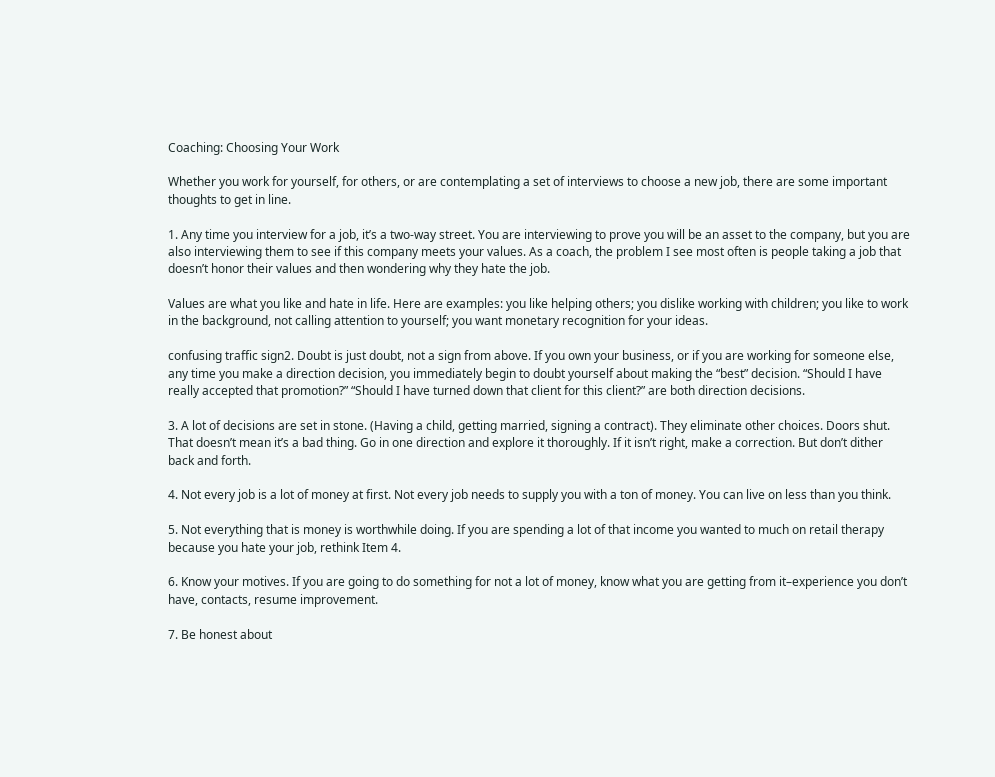Coaching: Choosing Your Work

Whether you work for yourself, for others, or are contemplating a set of interviews to choose a new job, there are some important thoughts to get in line.

1. Any time you interview for a job, it’s a two-way street. You are interviewing to prove you will be an asset to the company, but you are also interviewing them to see if this company meets your values. As a coach, the problem I see most often is people taking a job that doesn’t honor their values and then wondering why they hate the job.

Values are what you like and hate in life. Here are examples: you like helping others; you dislike working with children; you like to work in the background, not calling attention to yourself; you want monetary recognition for your ideas.

confusing traffic sign2. Doubt is just doubt, not a sign from above. If you own your business, or if you are working for someone else, any time you make a direction decision, you immediately begin to doubt yourself about making the “best” decision. “Should I have really accepted that promotion?” “Should I have turned down that client for this client?” are both direction decisions.

3. A lot of decisions are set in stone. (Having a child, getting married, signing a contract). They eliminate other choices. Doors shut. That doesn’t mean it’s a bad thing. Go in one direction and explore it thoroughly. If it isn’t right, make a correction. But don’t dither back and forth.

4. Not every job is a lot of money at first. Not every job needs to supply you with a ton of money. You can live on less than you think.

5. Not everything that is money is worthwhile doing. If you are spending a lot of that income you wanted to much on retail therapy because you hate your job, rethink Item 4.

6. Know your motives. If you are going to do something for not a lot of money, know what you are getting from it–experience you don’t have, contacts, resume improvement.

7. Be honest about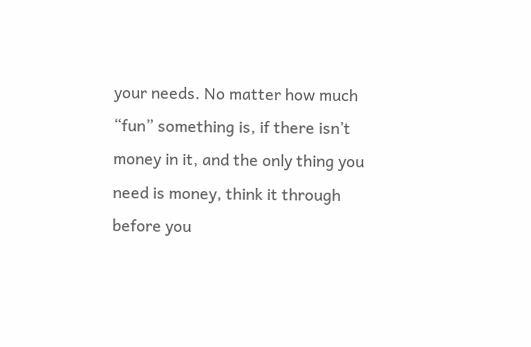your needs. No matter how much “fun” something is, if there isn’t money in it, and the only thing you need is money, think it through before you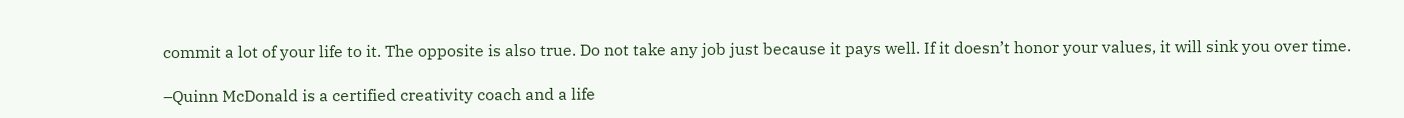commit a lot of your life to it. The opposite is also true. Do not take any job just because it pays well. If it doesn’t honor your values, it will sink you over time.

–Quinn McDonald is a certified creativity coach and a life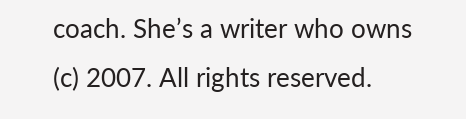coach. She’s a writer who owns (c) 2007. All rights reserved.